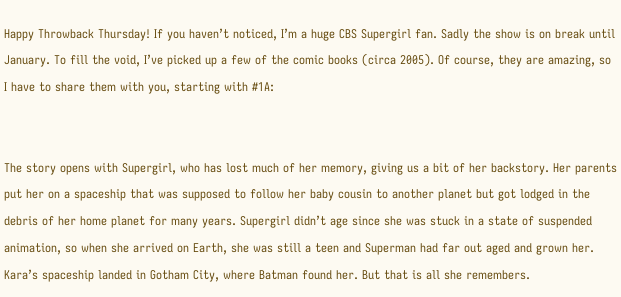Happy Throwback Thursday! If you haven’t noticed, I’m a huge CBS Supergirl fan. Sadly the show is on break until January. To fill the void, I’ve picked up a few of the comic books (circa 2005). Of course, they are amazing, so I have to share them with you, starting with #1A:


The story opens with Supergirl, who has lost much of her memory, giving us a bit of her backstory. Her parents put her on a spaceship that was supposed to follow her baby cousin to another planet but got lodged in the debris of her home planet for many years. Supergirl didn’t age since she was stuck in a state of suspended animation, so when she arrived on Earth, she was still a teen and Superman had far out aged and grown her. Kara’s spaceship landed in Gotham City, where Batman found her. But that is all she remembers.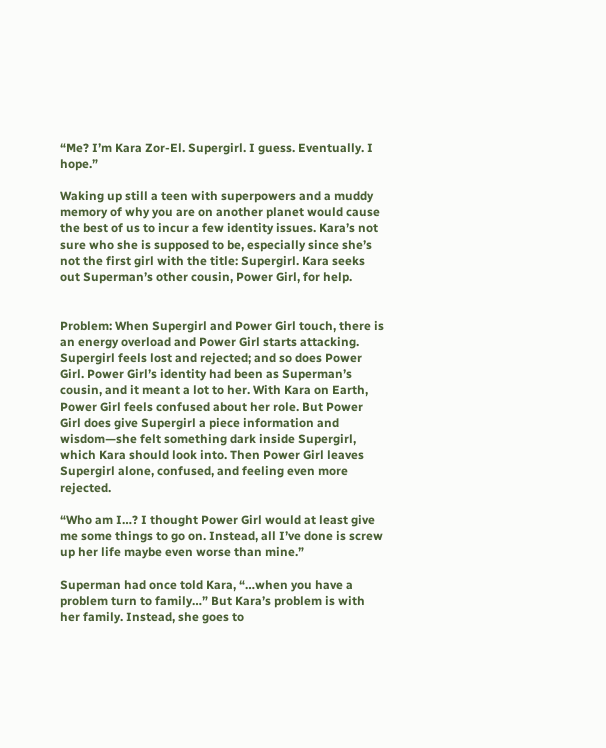“Me? I’m Kara Zor-El. Supergirl. I guess. Eventually. I hope.”

Waking up still a teen with superpowers and a muddy memory of why you are on another planet would cause the best of us to incur a few identity issues. Kara’s not sure who she is supposed to be, especially since she’s not the first girl with the title: Supergirl. Kara seeks out Superman’s other cousin, Power Girl, for help.


Problem: When Supergirl and Power Girl touch, there is an energy overload and Power Girl starts attacking. Supergirl feels lost and rejected; and so does Power Girl. Power Girl’s identity had been as Superman’s cousin, and it meant a lot to her. With Kara on Earth, Power Girl feels confused about her role. But Power Girl does give Supergirl a piece information and wisdom—she felt something dark inside Supergirl, which Kara should look into. Then Power Girl leaves Supergirl alone, confused, and feeling even more rejected.

“Who am I…? I thought Power Girl would at least give me some things to go on. Instead, all I’ve done is screw up her life maybe even worse than mine.”

Superman had once told Kara, “…when you have a problem turn to family…” But Kara’s problem is with her family. Instead, she goes to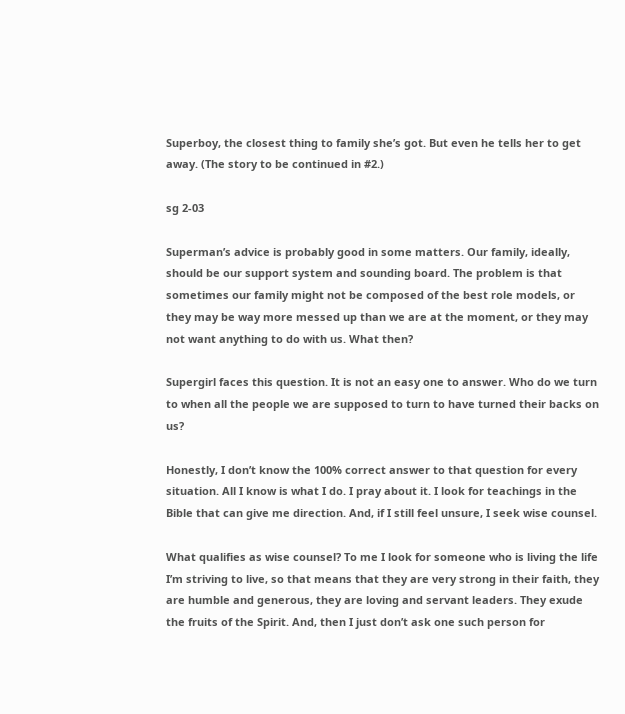Superboy, the closest thing to family she’s got. But even he tells her to get away. (The story to be continued in #2.)

sg 2-03

Superman’s advice is probably good in some matters. Our family, ideally, should be our support system and sounding board. The problem is that sometimes our family might not be composed of the best role models, or they may be way more messed up than we are at the moment, or they may not want anything to do with us. What then?

Supergirl faces this question. It is not an easy one to answer. Who do we turn to when all the people we are supposed to turn to have turned their backs on us?

Honestly, I don’t know the 100% correct answer to that question for every situation. All I know is what I do. I pray about it. I look for teachings in the Bible that can give me direction. And, if I still feel unsure, I seek wise counsel.

What qualifies as wise counsel? To me I look for someone who is living the life I’m striving to live, so that means that they are very strong in their faith, they are humble and generous, they are loving and servant leaders. They exude the fruits of the Spirit. And, then I just don’t ask one such person for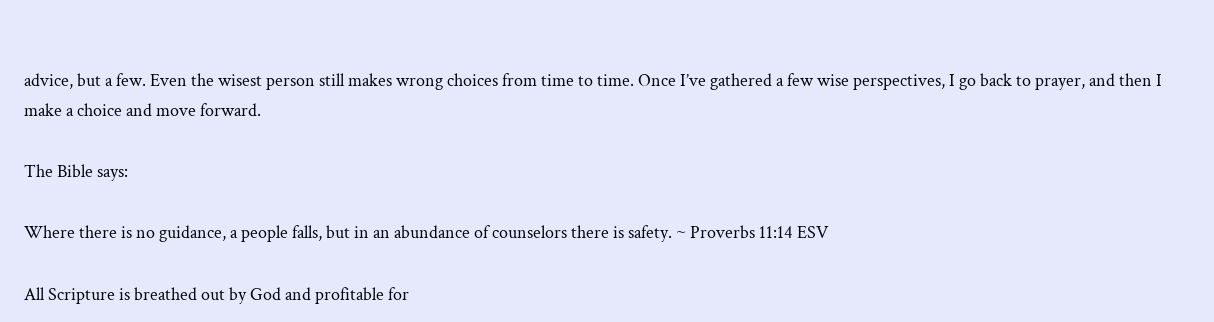advice, but a few. Even the wisest person still makes wrong choices from time to time. Once I’ve gathered a few wise perspectives, I go back to prayer, and then I make a choice and move forward.

The Bible says:

Where there is no guidance, a people falls, but in an abundance of counselors there is safety. ~ Proverbs 11:14 ESV

All Scripture is breathed out by God and profitable for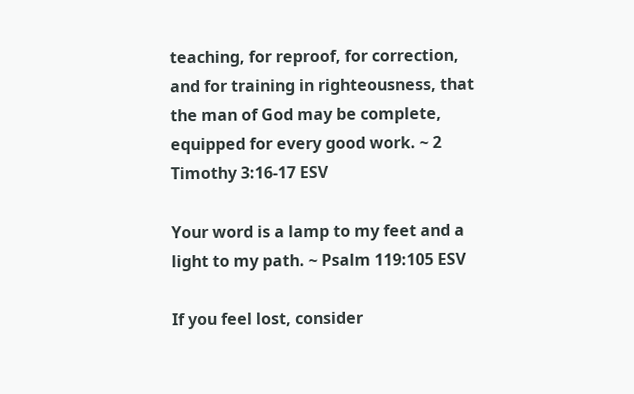teaching, for reproof, for correction, and for training in righteousness, that the man of God may be complete, equipped for every good work. ~ 2 Timothy 3:16-17 ESV

Your word is a lamp to my feet and a light to my path. ~ Psalm 119:105 ESV

If you feel lost, consider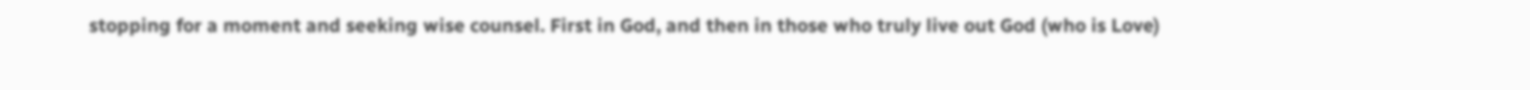stopping for a moment and seeking wise counsel. First in God, and then in those who truly live out God (who is Love)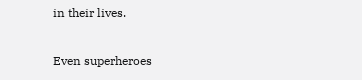in their lives.

Even superheroes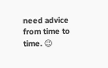need advice from time to time. 😉